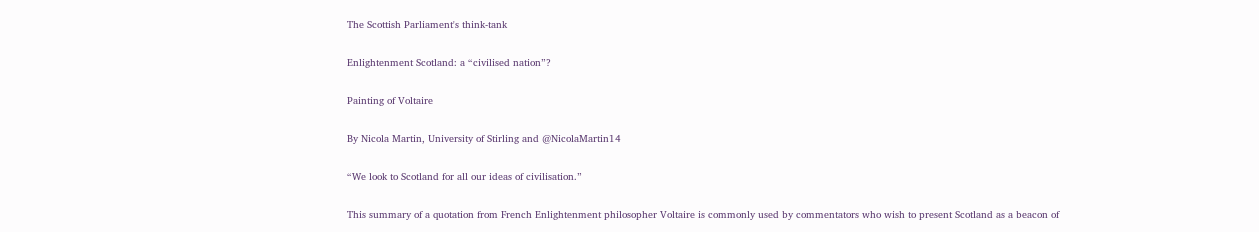The Scottish Parliament's think-tank

Enlightenment Scotland: a “civilised nation”?

Painting of Voltaire

By Nicola Martin, University of Stirling and @NicolaMartin14

“We look to Scotland for all our ideas of civilisation.”

This summary of a quotation from French Enlightenment philosopher Voltaire is commonly used by commentators who wish to present Scotland as a beacon of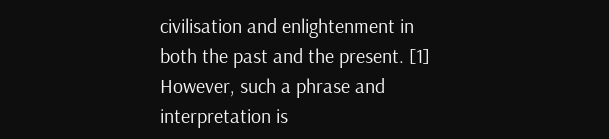civilisation and enlightenment in both the past and the present. [1] However, such a phrase and interpretation is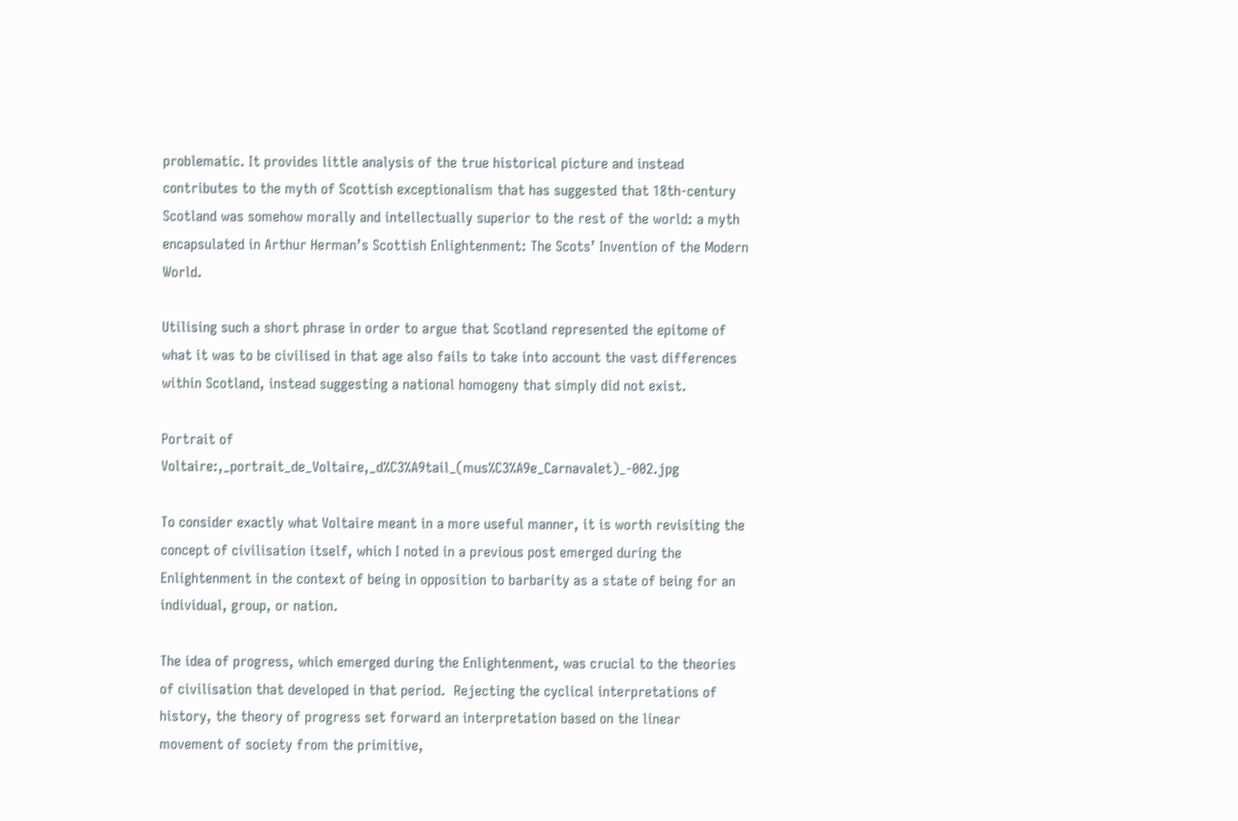problematic. It provides little analysis of the true historical picture and instead contributes to the myth of Scottish exceptionalism that has suggested that 18th-century Scotland was somehow morally and intellectually superior to the rest of the world: a myth encapsulated in Arthur Herman’s Scottish Enlightenment: The Scots’ Invention of the Modern World.

Utilising such a short phrase in order to argue that Scotland represented the epitome of what it was to be civilised in that age also fails to take into account the vast differences within Scotland, instead suggesting a national homogeny that simply did not exist.

Portrait of Voltaire:,_portrait_de_Voltaire,_d%C3%A9tail_(mus%C3%A9e_Carnavalet)_-002.jpg

To consider exactly what Voltaire meant in a more useful manner, it is worth revisiting the concept of civilisation itself, which I noted in a previous post emerged during the Enlightenment in the context of being in opposition to barbarity as a state of being for an individual, group, or nation.

The idea of progress, which emerged during the Enlightenment, was crucial to the theories of civilisation that developed in that period.  Rejecting the cyclical interpretations of history, the theory of progress set forward an interpretation based on the linear movement of society from the primitive,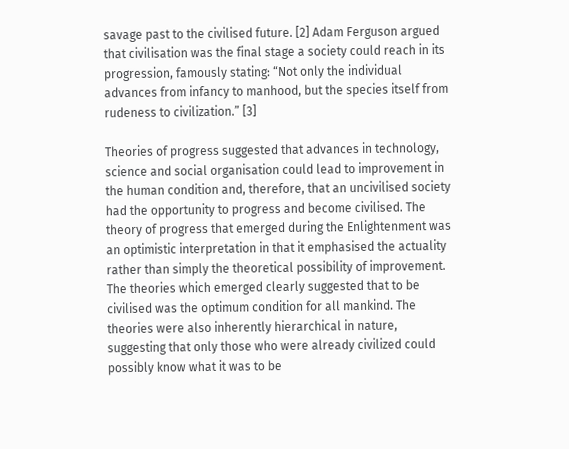savage past to the civilised future. [2] Adam Ferguson argued that civilisation was the final stage a society could reach in its progression, famously stating: “Not only the individual advances from infancy to manhood, but the species itself from rudeness to civilization.” [3]

Theories of progress suggested that advances in technology, science and social organisation could lead to improvement in the human condition and, therefore, that an uncivilised society had the opportunity to progress and become civilised. The theory of progress that emerged during the Enlightenment was an optimistic interpretation in that it emphasised the actuality rather than simply the theoretical possibility of improvement. The theories which emerged clearly suggested that to be civilised was the optimum condition for all mankind. The theories were also inherently hierarchical in nature, suggesting that only those who were already civilized could possibly know what it was to be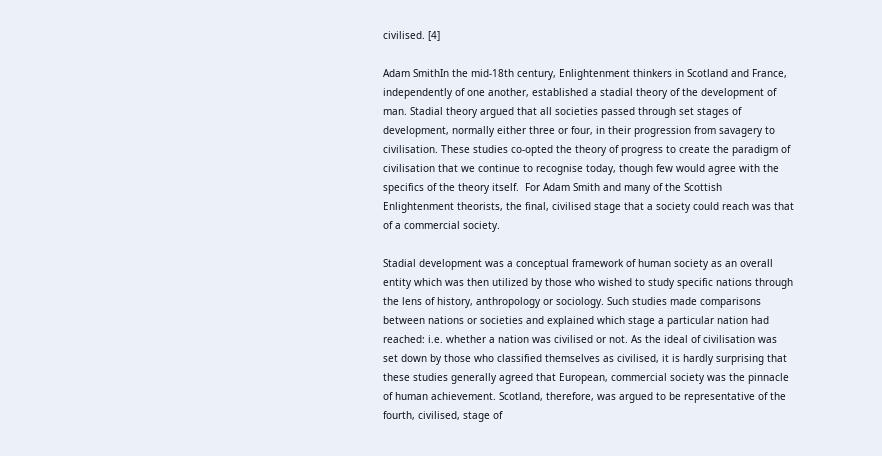civilised. [4]

Adam SmithIn the mid-18th century, Enlightenment thinkers in Scotland and France, independently of one another, established a stadial theory of the development of man. Stadial theory argued that all societies passed through set stages of development, normally either three or four, in their progression from savagery to civilisation. These studies co-opted the theory of progress to create the paradigm of civilisation that we continue to recognise today, though few would agree with the specifics of the theory itself.  For Adam Smith and many of the Scottish Enlightenment theorists, the final, civilised stage that a society could reach was that of a commercial society.

Stadial development was a conceptual framework of human society as an overall entity which was then utilized by those who wished to study specific nations through the lens of history, anthropology or sociology. Such studies made comparisons between nations or societies and explained which stage a particular nation had reached: i.e. whether a nation was civilised or not. As the ideal of civilisation was set down by those who classified themselves as civilised, it is hardly surprising that these studies generally agreed that European, commercial society was the pinnacle of human achievement. Scotland, therefore, was argued to be representative of the fourth, civilised, stage of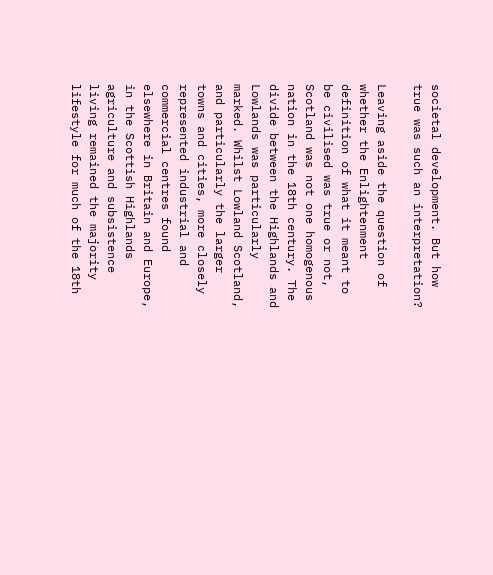societal development. But how true was such an interpretation?

Leaving aside the question of whether the Enlightenment definition of what it meant to be civilised was true or not, Scotland was not one homogenous nation in the 18th century. The divide between the Highlands and Lowlands was particularly marked. Whilst Lowland Scotland, and particularly the larger towns and cities, more closely represented industrial and commercial centres found elsewhere in Britain and Europe, in the Scottish Highlands agriculture and subsistence living remained the majority lifestyle for much of the 18th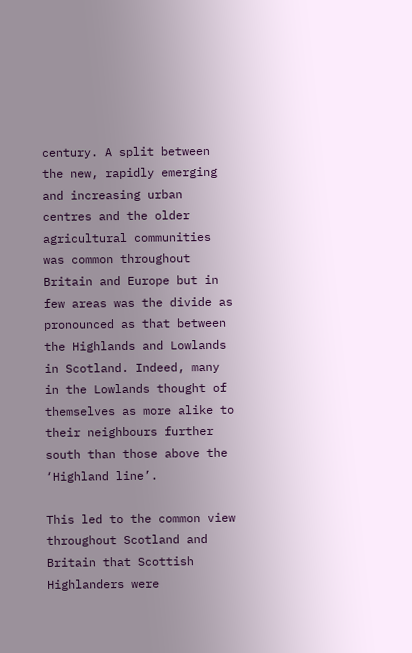century. A split between the new, rapidly emerging and increasing urban centres and the older agricultural communities was common throughout Britain and Europe but in few areas was the divide as pronounced as that between the Highlands and Lowlands in Scotland. Indeed, many in the Lowlands thought of themselves as more alike to their neighbours further south than those above the ‘Highland line’.

This led to the common view throughout Scotland and Britain that Scottish Highlanders were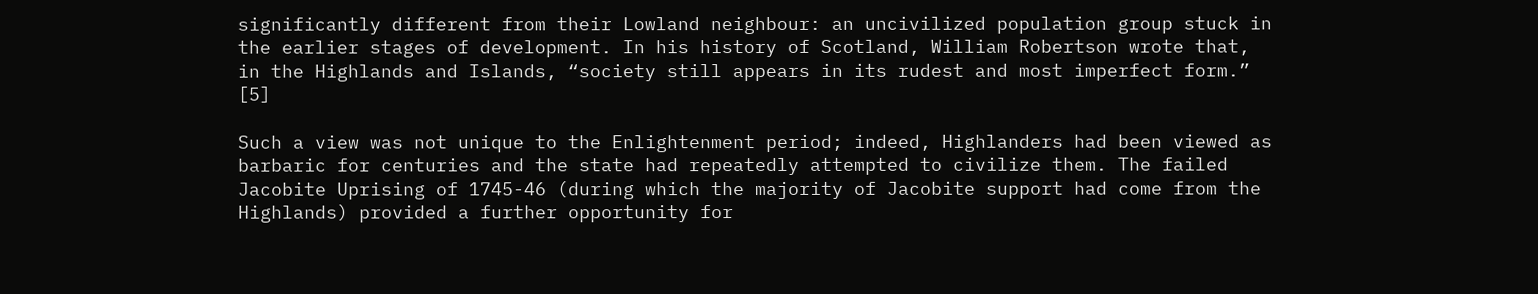significantly different from their Lowland neighbour: an uncivilized population group stuck in the earlier stages of development. In his history of Scotland, William Robertson wrote that, in the Highlands and Islands, “society still appears in its rudest and most imperfect form.” [5]

Such a view was not unique to the Enlightenment period; indeed, Highlanders had been viewed as barbaric for centuries and the state had repeatedly attempted to civilize them. The failed Jacobite Uprising of 1745-46 (during which the majority of Jacobite support had come from the Highlands) provided a further opportunity for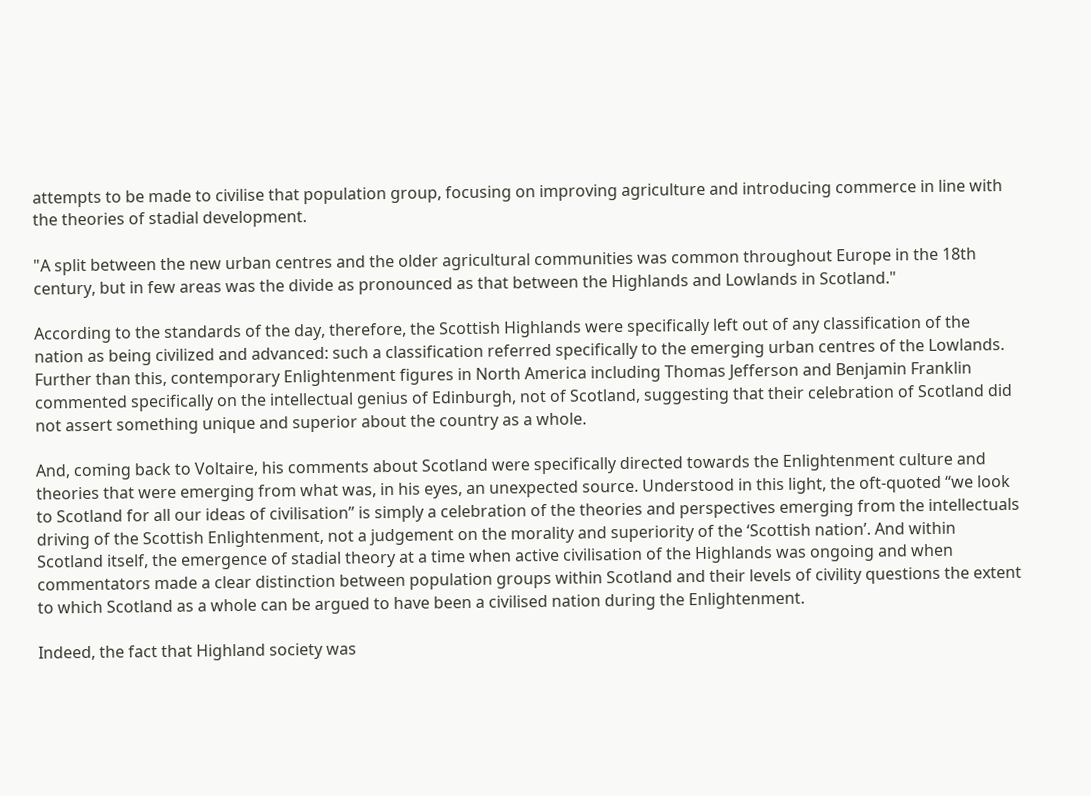attempts to be made to civilise that population group, focusing on improving agriculture and introducing commerce in line with the theories of stadial development.

"A split between the new urban centres and the older agricultural communities was common throughout Europe in the 18th century, but in few areas was the divide as pronounced as that between the Highlands and Lowlands in Scotland."

According to the standards of the day, therefore, the Scottish Highlands were specifically left out of any classification of the nation as being civilized and advanced: such a classification referred specifically to the emerging urban centres of the Lowlands. Further than this, contemporary Enlightenment figures in North America including Thomas Jefferson and Benjamin Franklin commented specifically on the intellectual genius of Edinburgh, not of Scotland, suggesting that their celebration of Scotland did not assert something unique and superior about the country as a whole.

And, coming back to Voltaire, his comments about Scotland were specifically directed towards the Enlightenment culture and theories that were emerging from what was, in his eyes, an unexpected source. Understood in this light, the oft-quoted “we look to Scotland for all our ideas of civilisation” is simply a celebration of the theories and perspectives emerging from the intellectuals driving of the Scottish Enlightenment, not a judgement on the morality and superiority of the ‘Scottish nation’. And within Scotland itself, the emergence of stadial theory at a time when active civilisation of the Highlands was ongoing and when commentators made a clear distinction between population groups within Scotland and their levels of civility questions the extent to which Scotland as a whole can be argued to have been a civilised nation during the Enlightenment.

Indeed, the fact that Highland society was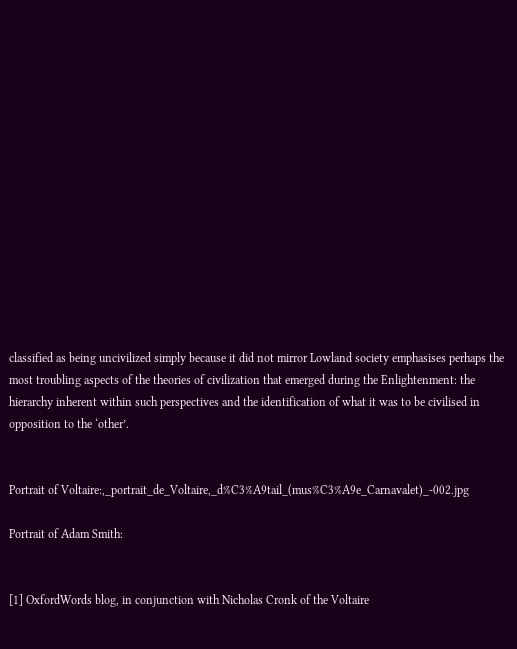classified as being uncivilized simply because it did not mirror Lowland society emphasises perhaps the most troubling aspects of the theories of civilization that emerged during the Enlightenment: the hierarchy inherent within such perspectives and the identification of what it was to be civilised in opposition to the ‘other’.


Portrait of Voltaire:,_portrait_de_Voltaire,_d%C3%A9tail_(mus%C3%A9e_Carnavalet)_-002.jpg

Portrait of Adam Smith:


[1] OxfordWords blog, in conjunction with Nicholas Cronk of the Voltaire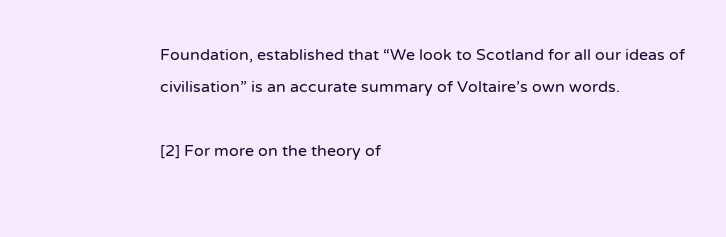Foundation, established that “We look to Scotland for all our ideas of civilisation” is an accurate summary of Voltaire’s own words.

[2] For more on the theory of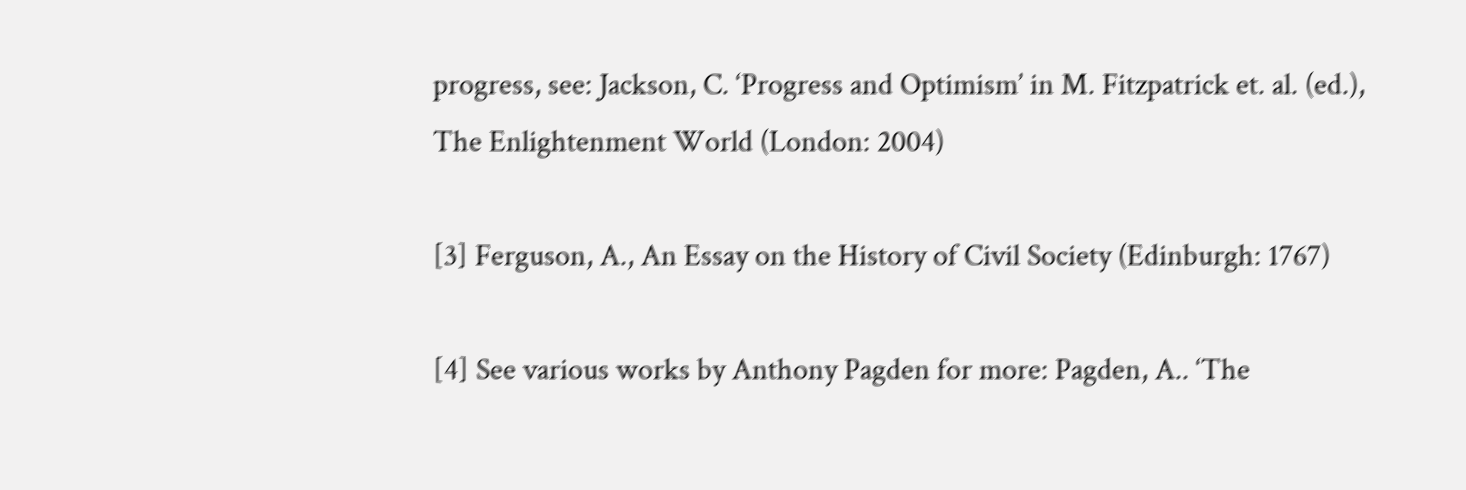progress, see: Jackson, C. ‘Progress and Optimism’ in M. Fitzpatrick et. al. (ed.), The Enlightenment World (London: 2004)

[3] Ferguson, A., An Essay on the History of Civil Society (Edinburgh: 1767)

[4] See various works by Anthony Pagden for more: Pagden, A.. ‘The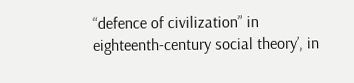“defence of civilization” in eighteenth-century social theory’, in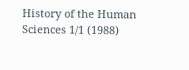History of the Human Sciences 1/1 (1988)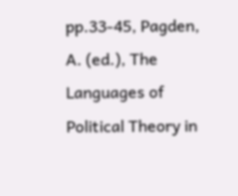pp.33-45, Pagden, A. (ed.), The Languages of Political Theory in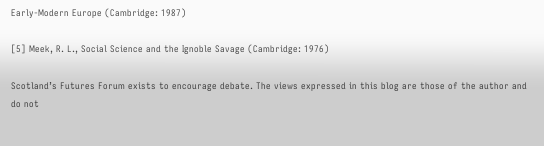Early-Modern Europe (Cambridge: 1987)

[5] Meek, R. L., Social Science and the Ignoble Savage (Cambridge: 1976)

Scotland’s Futures Forum exists to encourage debate. The views expressed in this blog are those of the author and do not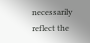necessarily reflect the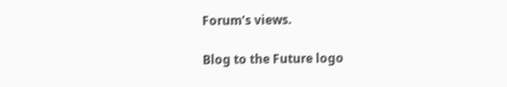Forum’s views.

Blog to the Future logo